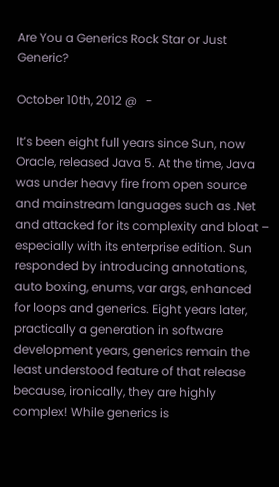Are You a Generics Rock Star or Just Generic?

October 10th, 2012 @   -

It’s been eight full years since Sun, now Oracle, released Java 5. At the time, Java was under heavy fire from open source and mainstream languages such as .Net and attacked for its complexity and bloat – especially with its enterprise edition. Sun responded by introducing annotations, auto boxing, enums, var args, enhanced for loops and generics. Eight years later, practically a generation in software development years, generics remain the least understood feature of that release because, ironically, they are highly complex! While generics is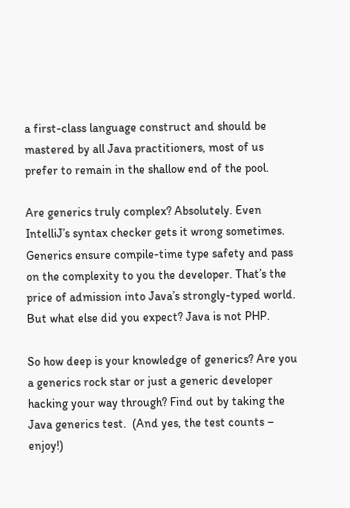a first-class language construct and should be mastered by all Java practitioners, most of us prefer to remain in the shallow end of the pool.

Are generics truly complex? Absolutely. Even IntelliJ’s syntax checker gets it wrong sometimes. Generics ensure compile-time type safety and pass on the complexity to you the developer. That’s the price of admission into Java’s strongly-typed world. But what else did you expect? Java is not PHP.

So how deep is your knowledge of generics? Are you a generics rock star or just a generic developer hacking your way through? Find out by taking the Java generics test.  (And yes, the test counts – enjoy!)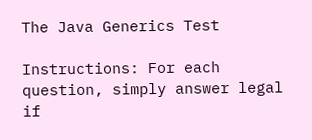The Java Generics Test

Instructions: For each question, simply answer legal if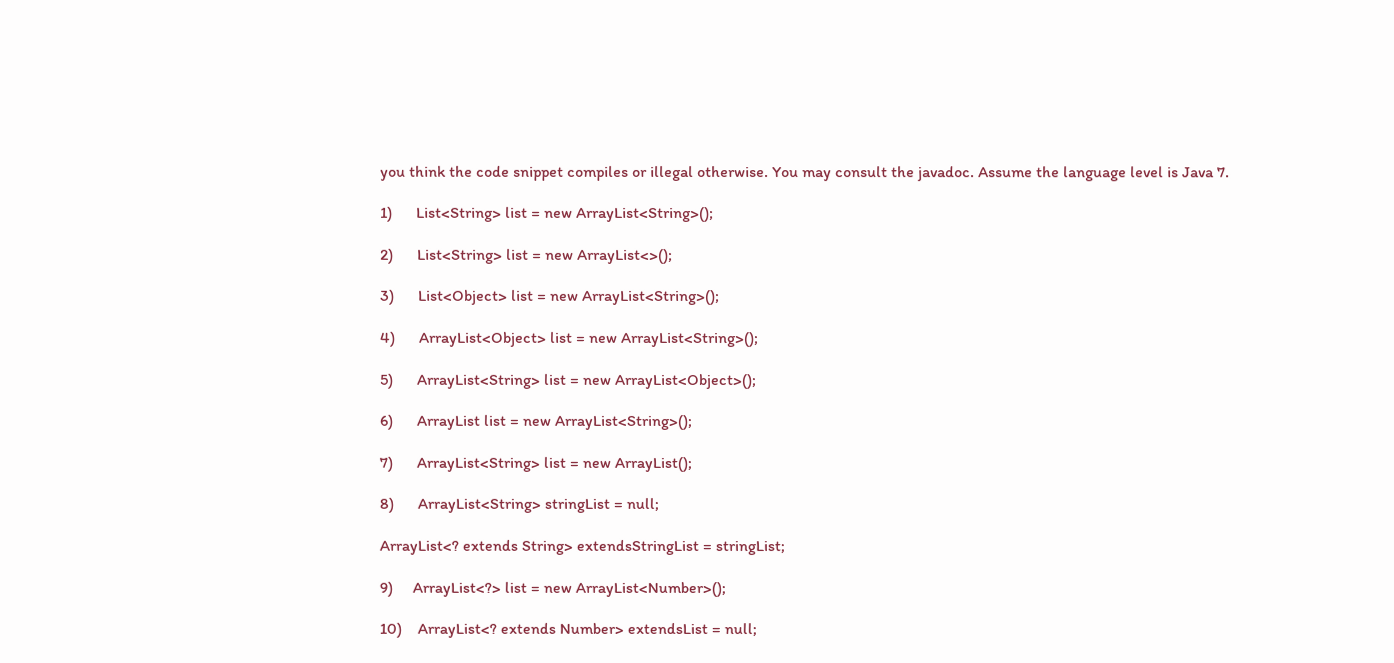you think the code snippet compiles or illegal otherwise. You may consult the javadoc. Assume the language level is Java 7.

1)      List<String> list = new ArrayList<String>();

2)      List<String> list = new ArrayList<>();

3)      List<Object> list = new ArrayList<String>();

4)      ArrayList<Object> list = new ArrayList<String>();

5)      ArrayList<String> list = new ArrayList<Object>();

6)      ArrayList list = new ArrayList<String>();

7)      ArrayList<String> list = new ArrayList();

8)      ArrayList<String> stringList = null;

ArrayList<? extends String> extendsStringList = stringList;

9)     ArrayList<?> list = new ArrayList<Number>();

10)    ArrayList<? extends Number> extendsList = null;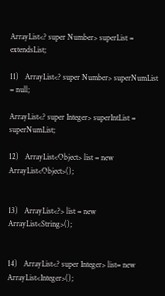ArrayList<? super Number> superList = extendsList;

11)   ArrayList<? super Number> superNumList = null;

ArrayList<? super Integer> superIntList = superNumList;

12)   ArrayList<Object> list = new ArrayList<Object>();


13)   ArrayList<?> list = new ArrayList<String>();


14)   ArrayList<? super Integer> list= new ArrayList<Integer>();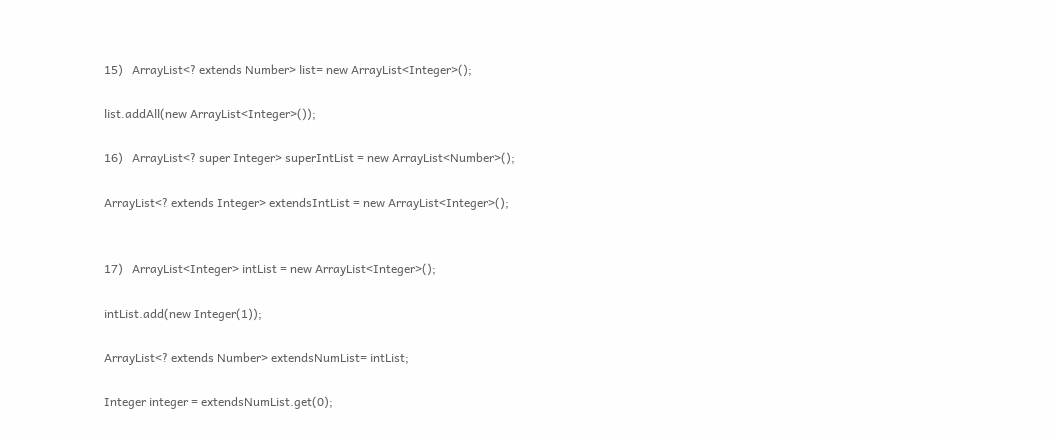15)   ArrayList<? extends Number> list= new ArrayList<Integer>();

list.addAll(new ArrayList<Integer>());

16)   ArrayList<? super Integer> superIntList = new ArrayList<Number>();

ArrayList<? extends Integer> extendsIntList = new ArrayList<Integer>();


17)   ArrayList<Integer> intList = new ArrayList<Integer>();

intList.add(new Integer(1));

ArrayList<? extends Number> extendsNumList= intList;

Integer integer = extendsNumList.get(0);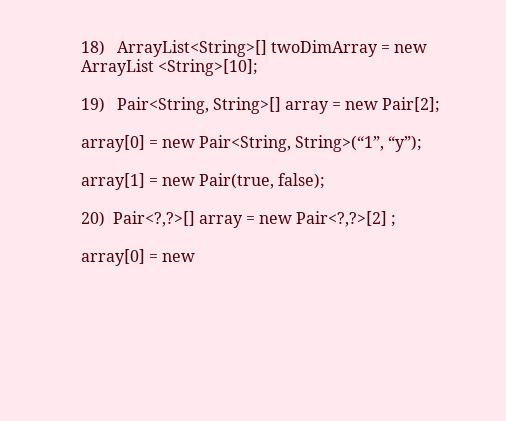18)   ArrayList<String>[] twoDimArray = new ArrayList <String>[10];

19)   Pair<String, String>[] array = new Pair[2];

array[0] = new Pair<String, String>(“1”, “y”);

array[1] = new Pair(true, false);

20)  Pair<?,?>[] array = new Pair<?,?>[2] ;

array[0] = new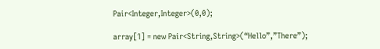Pair<Integer,Integer>(0,0);

array[1] = new Pair<String,String>(“Hello”,”There”);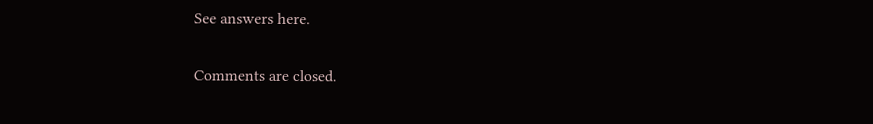See answers here.

Comments are closed.